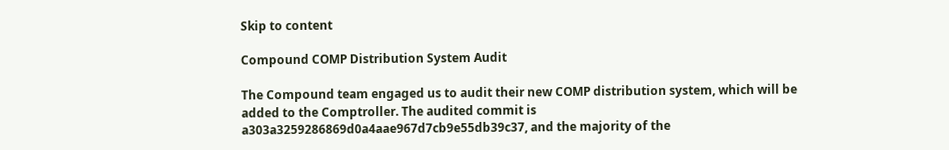Skip to content

Compound COMP Distribution System Audit

The Compound team engaged us to audit their new COMP distribution system, which will be added to the Comptroller. The audited commit is a303a3259286869d0a4aae967d7cb9e55db39c37, and the majority of the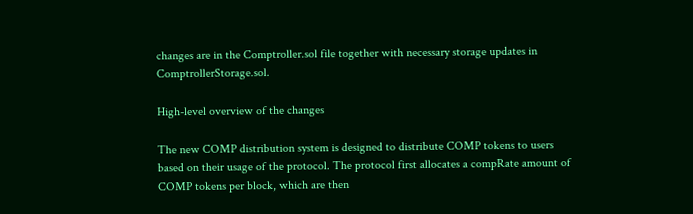changes are in the Comptroller.sol file together with necessary storage updates in ComptrollerStorage.sol.

High-level overview of the changes

The new COMP distribution system is designed to distribute COMP tokens to users based on their usage of the protocol. The protocol first allocates a compRate amount of COMP tokens per block, which are then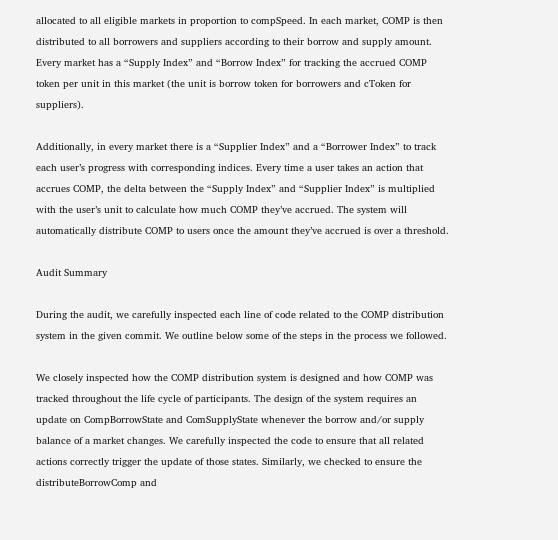allocated to all eligible markets in proportion to compSpeed. In each market, COMP is then distributed to all borrowers and suppliers according to their borrow and supply amount. Every market has a “Supply Index” and “Borrow Index” for tracking the accrued COMP token per unit in this market (the unit is borrow token for borrowers and cToken for suppliers).

Additionally, in every market there is a “Supplier Index” and a “Borrower Index” to track each user’s progress with corresponding indices. Every time a user takes an action that accrues COMP, the delta between the “Supply Index” and “Supplier Index” is multiplied with the user’s unit to calculate how much COMP they’ve accrued. The system will automatically distribute COMP to users once the amount they’ve accrued is over a threshold.

Audit Summary

During the audit, we carefully inspected each line of code related to the COMP distribution system in the given commit. We outline below some of the steps in the process we followed.

We closely inspected how the COMP distribution system is designed and how COMP was tracked throughout the life cycle of participants. The design of the system requires an update on CompBorrowState and ComSupplyState whenever the borrow and/or supply balance of a market changes. We carefully inspected the code to ensure that all related actions correctly trigger the update of those states. Similarly, we checked to ensure the distributeBorrowComp and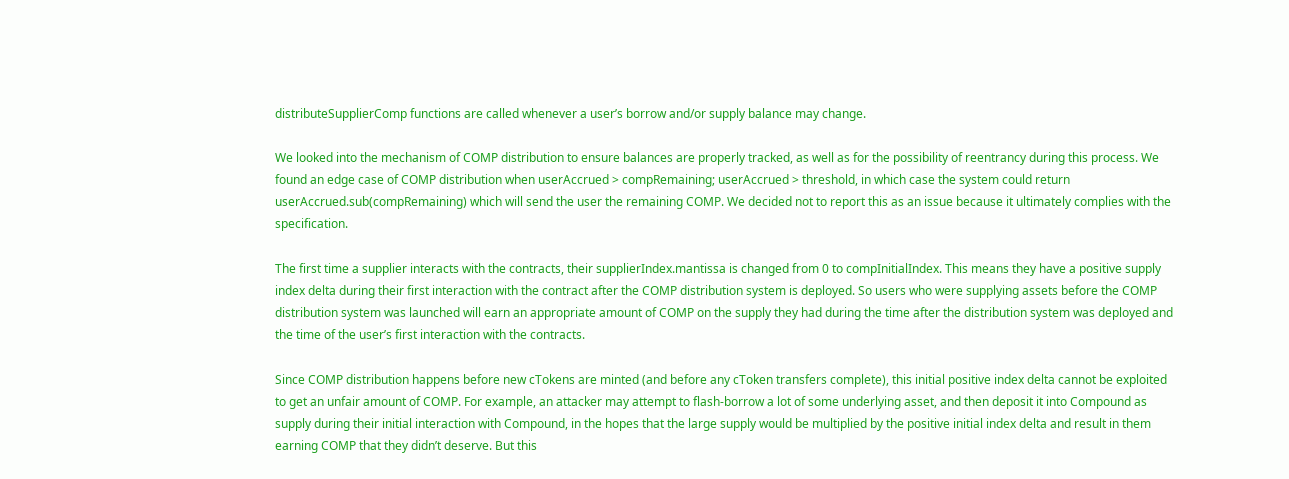distributeSupplierComp functions are called whenever a user’s borrow and/or supply balance may change.

We looked into the mechanism of COMP distribution to ensure balances are properly tracked, as well as for the possibility of reentrancy during this process. We found an edge case of COMP distribution when userAccrued > compRemaining; userAccrued > threshold, in which case the system could return userAccrued.sub(compRemaining) which will send the user the remaining COMP. We decided not to report this as an issue because it ultimately complies with the specification.

The first time a supplier interacts with the contracts, their supplierIndex.mantissa is changed from 0 to compInitialIndex. This means they have a positive supply index delta during their first interaction with the contract after the COMP distribution system is deployed. So users who were supplying assets before the COMP distribution system was launched will earn an appropriate amount of COMP on the supply they had during the time after the distribution system was deployed and the time of the user’s first interaction with the contracts.

Since COMP distribution happens before new cTokens are minted (and before any cToken transfers complete), this initial positive index delta cannot be exploited to get an unfair amount of COMP. For example, an attacker may attempt to flash-borrow a lot of some underlying asset, and then deposit it into Compound as supply during their initial interaction with Compound, in the hopes that the large supply would be multiplied by the positive initial index delta and result in them earning COMP that they didn’t deserve. But this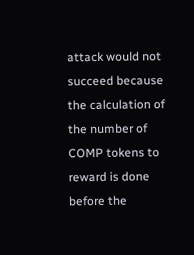attack would not succeed because the calculation of the number of COMP tokens to reward is done before the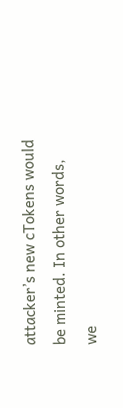attacker’s new cTokens would be minted. In other words, we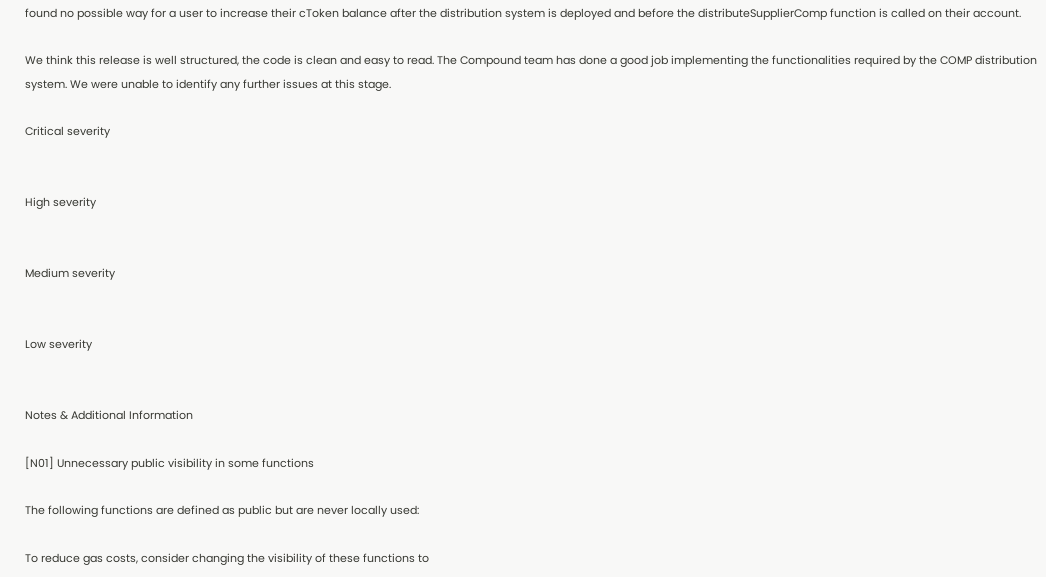found no possible way for a user to increase their cToken balance after the distribution system is deployed and before the distributeSupplierComp function is called on their account.

We think this release is well structured, the code is clean and easy to read. The Compound team has done a good job implementing the functionalities required by the COMP distribution system. We were unable to identify any further issues at this stage.

Critical severity


High severity


Medium severity


Low severity


Notes & Additional Information

[N01] Unnecessary public visibility in some functions

The following functions are defined as public but are never locally used:

To reduce gas costs, consider changing the visibility of these functions to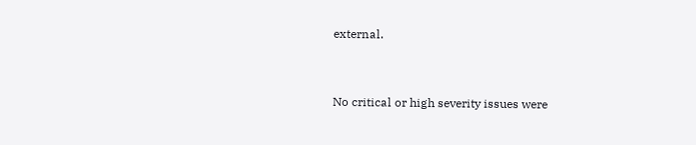external.


No critical or high severity issues were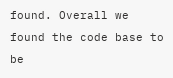found. Overall we found the code base to be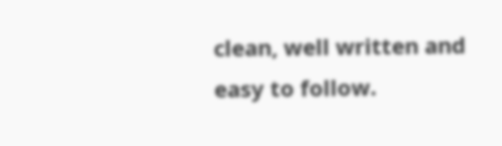clean, well written and easy to follow.